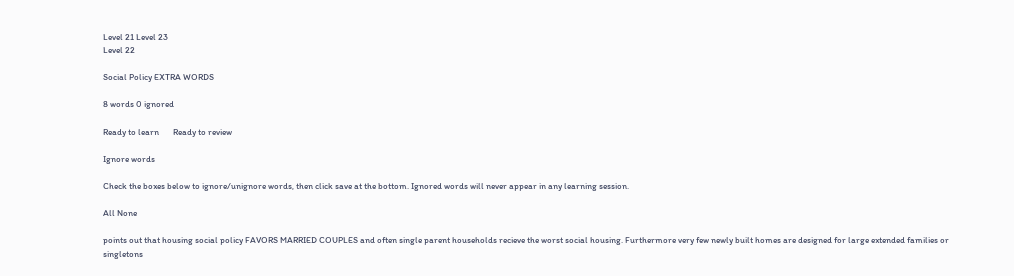Level 21 Level 23
Level 22

Social Policy EXTRA WORDS

8 words 0 ignored

Ready to learn       Ready to review

Ignore words

Check the boxes below to ignore/unignore words, then click save at the bottom. Ignored words will never appear in any learning session.

All None

points out that housing social policy FAVORS MARRIED COUPLES and often single parent households recieve the worst social housing. Furthermore very few newly built homes are designed for large extended families or singletons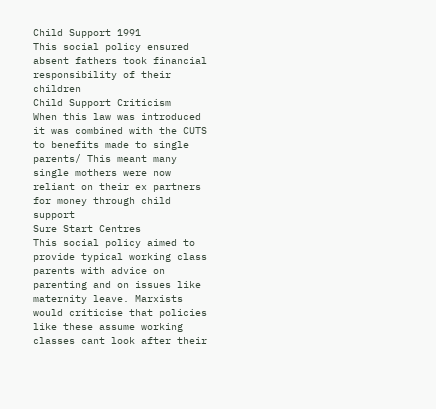Child Support 1991
This social policy ensured absent fathers took financial responsibility of their children
Child Support Criticism
When this law was introduced it was combined with the CUTS to benefits made to single parents/ This meant many single mothers were now reliant on their ex partners for money through child support
Sure Start Centres
This social policy aimed to provide typical working class parents with advice on parenting and on issues like maternity leave. Marxists would criticise that policies like these assume working classes cant look after their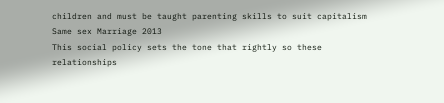children and must be taught parenting skills to suit capitalism
Same sex Marriage 2013
This social policy sets the tone that rightly so these relationships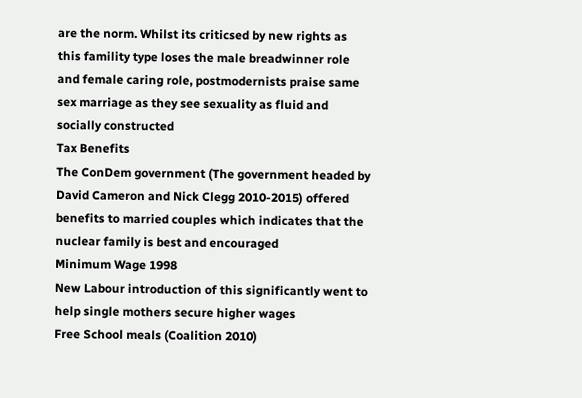are the norm. Whilst its criticsed by new rights as this famility type loses the male breadwinner role and female caring role, postmodernists praise same sex marriage as they see sexuality as fluid and socially constructed
Tax Benefits
The ConDem government (The government headed by David Cameron and Nick Clegg 2010-2015) offered benefits to married couples which indicates that the nuclear family is best and encouraged
Minimum Wage 1998
New Labour introduction of this significantly went to help single mothers secure higher wages
Free School meals (Coalition 2010)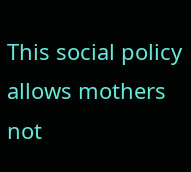This social policy allows mothers not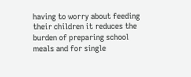having to worry about feeding their children it reduces the burden of preparing school meals and for single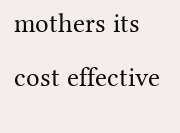mothers its cost effective